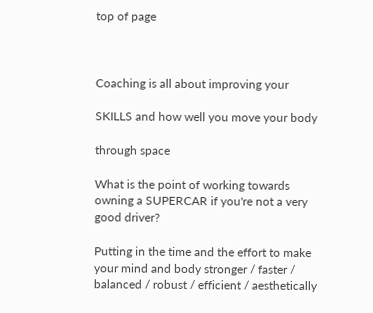top of page



Coaching is all about improving your

SKILLS and how well you move your body

through space

What is the point of working towards owning a SUPERCAR if you're not a very good driver?

Putting in the time and the effort to make your mind and body stronger / faster / balanced / robust / efficient / aesthetically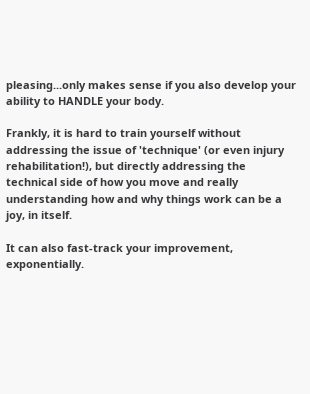pleasing...only makes sense if you also develop your ability to HANDLE your body.

Frankly, it is hard to train yourself without addressing the issue of 'technique' (or even injury rehabilitation!), but directly addressing the technical side of how you move and really understanding how and why things work can be a joy, in itself.

It can also fast-track your improvement, exponentially.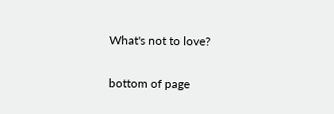What's not to love?

bottom of page